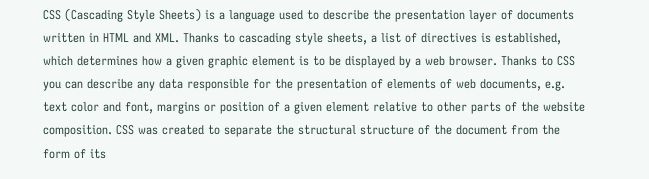CSS (Cascading Style Sheets) is a language used to describe the presentation layer of documents written in HTML and XML. Thanks to cascading style sheets, a list of directives is established, which determines how a given graphic element is to be displayed by a web browser. Thanks to CSS you can describe any data responsible for the presentation of elements of web documents, e.g. text color and font, margins or position of a given element relative to other parts of the website composition. CSS was created to separate the structural structure of the document from the form of its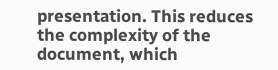presentation. This reduces the complexity of the document, which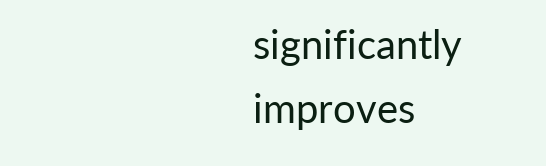significantly improves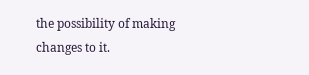the possibility of making changes to it.